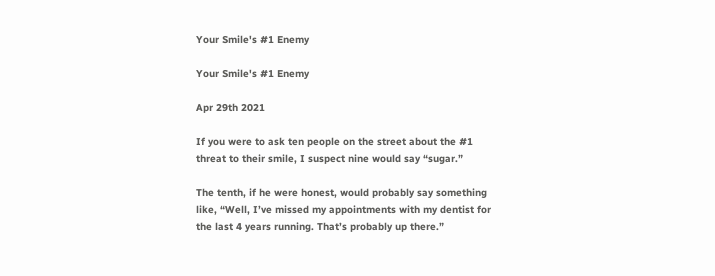Your Smile's #1 Enemy

Your Smile's #1 Enemy

Apr 29th 2021

If you were to ask ten people on the street about the #1 threat to their smile, I suspect nine would say “sugar.”

The tenth, if he were honest, would probably say something like, “Well, I’ve missed my appointments with my dentist for the last 4 years running. That’s probably up there.”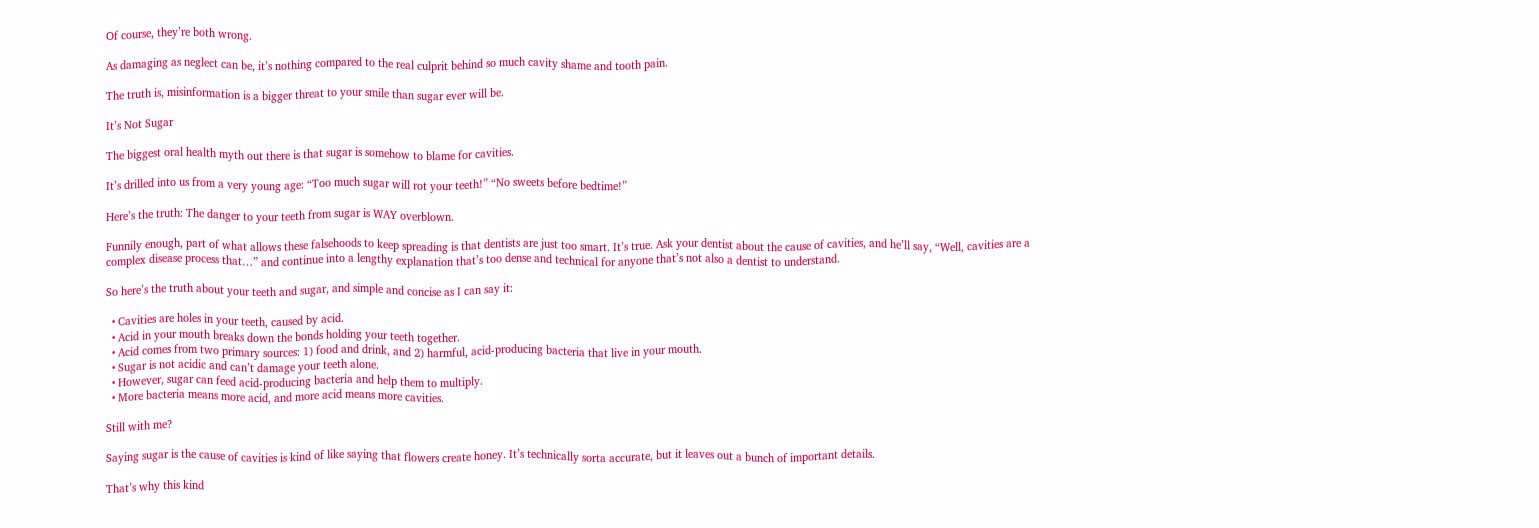Of course, they’re both wrong.

As damaging as neglect can be, it’s nothing compared to the real culprit behind so much cavity shame and tooth pain.

The truth is, misinformation is a bigger threat to your smile than sugar ever will be.

It’s Not Sugar

The biggest oral health myth out there is that sugar is somehow to blame for cavities.

It’s drilled into us from a very young age: “Too much sugar will rot your teeth!” “No sweets before bedtime!”

Here’s the truth: The danger to your teeth from sugar is WAY overblown.

Funnily enough, part of what allows these falsehoods to keep spreading is that dentists are just too smart. It’s true. Ask your dentist about the cause of cavities, and he’ll say, “Well, cavities are a complex disease process that…” and continue into a lengthy explanation that’s too dense and technical for anyone that’s not also a dentist to understand.

So here’s the truth about your teeth and sugar, and simple and concise as I can say it:

  • Cavities are holes in your teeth, caused by acid.
  • Acid in your mouth breaks down the bonds holding your teeth together.
  • Acid comes from two primary sources: 1) food and drink, and 2) harmful, acid-producing bacteria that live in your mouth.
  • Sugar is not acidic and can’t damage your teeth alone.
  • However, sugar can feed acid-producing bacteria and help them to multiply.
  • More bacteria means more acid, and more acid means more cavities.

Still with me?

Saying sugar is the cause of cavities is kind of like saying that flowers create honey. It’s technically sorta accurate, but it leaves out a bunch of important details.

That’s why this kind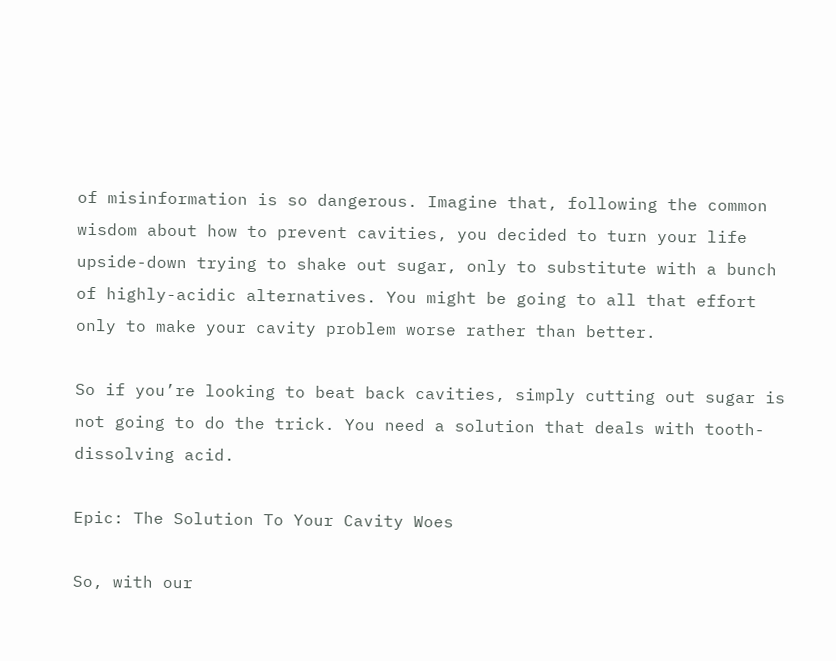of misinformation is so dangerous. Imagine that, following the common wisdom about how to prevent cavities, you decided to turn your life upside-down trying to shake out sugar, only to substitute with a bunch of highly-acidic alternatives. You might be going to all that effort only to make your cavity problem worse rather than better.

So if you’re looking to beat back cavities, simply cutting out sugar is not going to do the trick. You need a solution that deals with tooth-dissolving acid.

Epic: The Solution To Your Cavity Woes

So, with our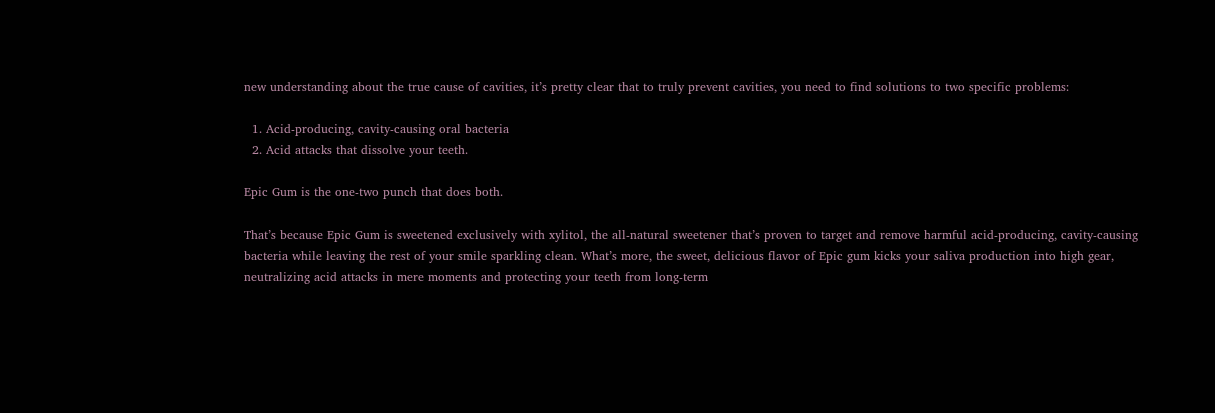new understanding about the true cause of cavities, it’s pretty clear that to truly prevent cavities, you need to find solutions to two specific problems:

  1. Acid-producing, cavity-causing oral bacteria
  2. Acid attacks that dissolve your teeth.

Epic Gum is the one-two punch that does both.

That’s because Epic Gum is sweetened exclusively with xylitol, the all-natural sweetener that’s proven to target and remove harmful acid-producing, cavity-causing bacteria while leaving the rest of your smile sparkling clean. What’s more, the sweet, delicious flavor of Epic gum kicks your saliva production into high gear, neutralizing acid attacks in mere moments and protecting your teeth from long-term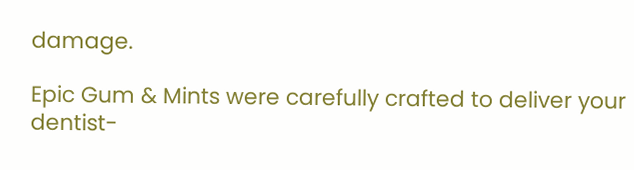damage.

Epic Gum & Mints were carefully crafted to deliver your dentist-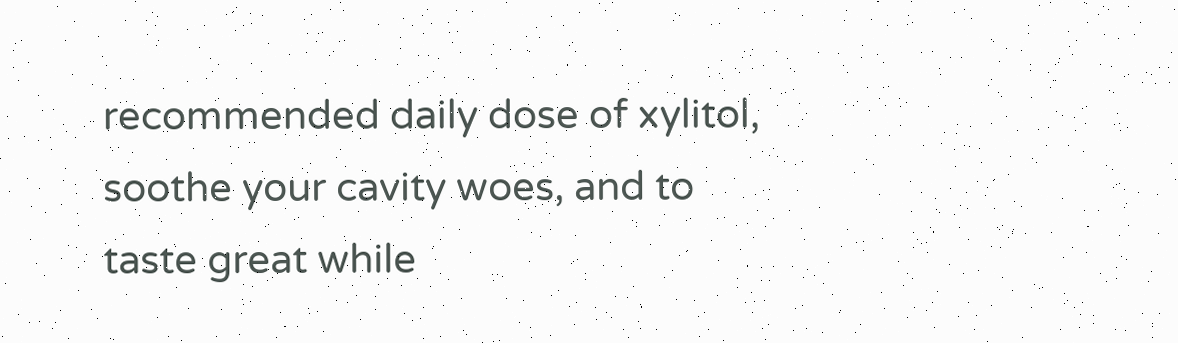recommended daily dose of xylitol, soothe your cavity woes, and to taste great while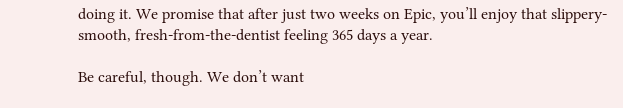doing it. We promise that after just two weeks on Epic, you’ll enjoy that slippery-smooth, fresh-from-the-dentist feeling 365 days a year.

Be careful, though. We don’t want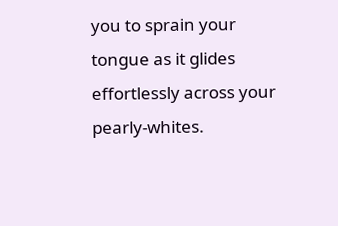you to sprain your tongue as it glides effortlessly across your pearly-whites.